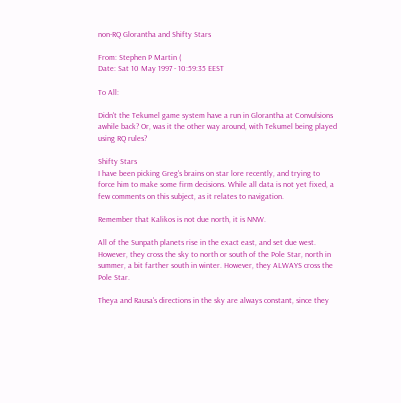non-RQ Glorantha and Shifty Stars

From: Stephen P Martin (
Date: Sat 10 May 1997 - 10:59:35 EEST

To All:

Didn't the Tekumel game system have a run in Glorantha at Convulsions
awhile back? Or, was it the other way around, with Tekumel being played
using RQ rules?

Shifty Stars
I have been picking Greg's brains on star lore recently, and trying to
force him to make some firm decisions. While all data is not yet fixed, a
few comments on this subject, as it relates to navigation.

Remember that Kalikos is not due north, it is NNW.

All of the Sunpath planets rise in the exact east, and set due west.
However, they cross the sky to north or south of the Pole Star, north in
summer, a bit farther south in winter. However, they ALWAYS cross the
Pole Star.

Theya and Rausa's directions in the sky are always constant, since they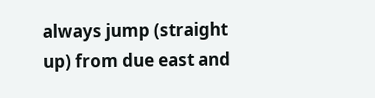always jump (straight up) from due east and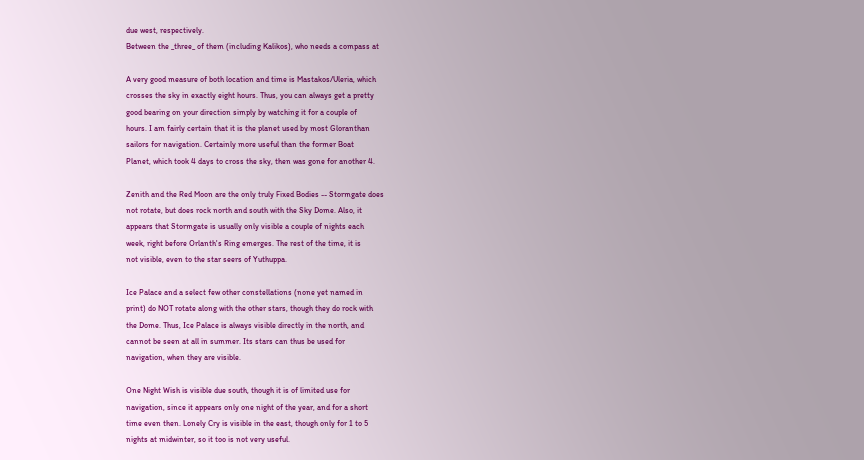due west, respectively.
Between the _three_ of them (including Kalikos), who needs a compass at

A very good measure of both location and time is Mastakos/Uleria, which
crosses the sky in exactly eight hours. Thus, you can always get a pretty
good bearing on your direction simply by watching it for a couple of
hours. I am fairly certain that it is the planet used by most Gloranthan
sailors for navigation. Certainly more useful than the former Boat
Planet, which took 4 days to cross the sky, then was gone for another 4.

Zenith and the Red Moon are the only truly Fixed Bodies -- Stormgate does
not rotate, but does rock north and south with the Sky Dome. Also, it
appears that Stormgate is usually only visible a couple of nights each
week, right before Orlanth's Ring emerges. The rest of the time, it is
not visible, even to the star seers of Yuthuppa.

Ice Palace and a select few other constellations (none yet named in
print) do NOT rotate along with the other stars, though they do rock with
the Dome. Thus, Ice Palace is always visible directly in the north, and
cannot be seen at all in summer. Its stars can thus be used for
navigation, when they are visible.

One Night Wish is visible due south, though it is of limited use for
navigation, since it appears only one night of the year, and for a short
time even then. Lonely Cry is visible in the east, though only for 1 to 5
nights at midwinter, so it too is not very useful.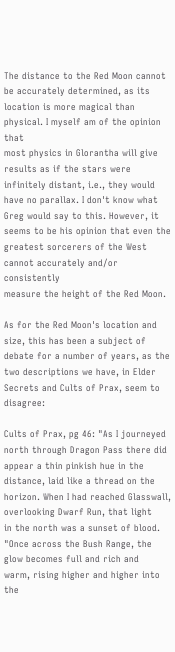The distance to the Red Moon cannot be accurately determined, as its
location is more magical than physical. I myself am of the opinion that
most physics in Glorantha will give results as if the stars were
infinitely distant, i.e., they would have no parallax. I don't know what
Greg would say to this. However, it seems to be his opinion that even the
greatest sorcerers of the West cannot accurately and/or consistently
measure the height of the Red Moon.

As for the Red Moon's location and size, this has been a subject of
debate for a number of years, as the two descriptions we have, in Elder
Secrets and Cults of Prax, seem to disagree:

Cults of Prax, pg 46: "As I journeyed north through Dragon Pass there did
appear a thin pinkish hue in the distance, laid like a thread on the
horizon. When I had reached Glasswall, overlooking Dwarf Run, that light
in the north was a sunset of blood.
"Once across the Bush Range, the glow becomes full and rich and
warm, rising higher and higher into the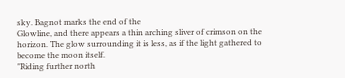sky. Bagnot marks the end of the
Glowline, and there appears a thin arching sliver of crimson on the
horizon. The glow surrounding it is less, as if the light gathered to
become the moon itself.
"Riding further north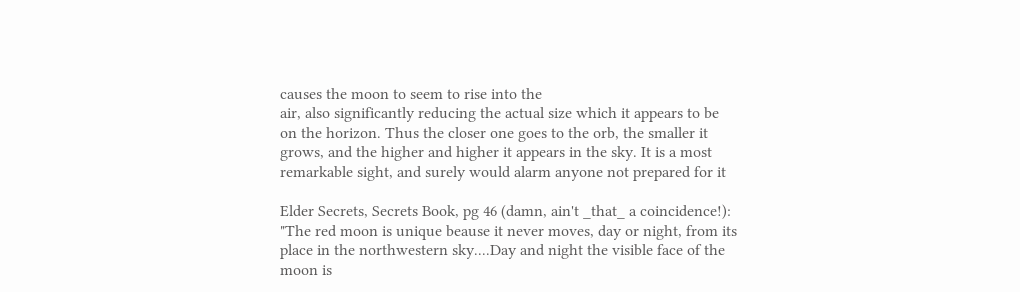causes the moon to seem to rise into the
air, also significantly reducing the actual size which it appears to be
on the horizon. Thus the closer one goes to the orb, the smaller it
grows, and the higher and higher it appears in the sky. It is a most
remarkable sight, and surely would alarm anyone not prepared for it

Elder Secrets, Secrets Book, pg 46 (damn, ain't _that_ a coincidence!):
"The red moon is unique beause it never moves, day or night, from its
place in the northwestern sky....Day and night the visible face of the
moon is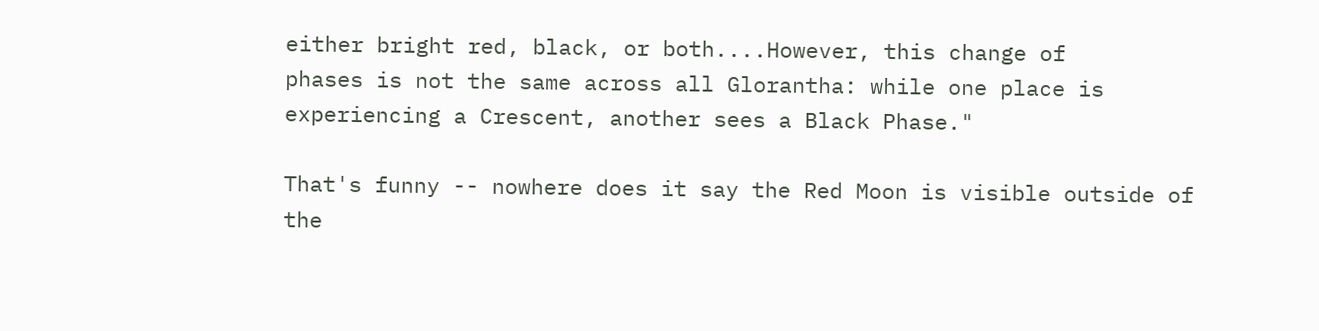either bright red, black, or both....However, this change of
phases is not the same across all Glorantha: while one place is
experiencing a Crescent, another sees a Black Phase."

That's funny -- nowhere does it say the Red Moon is visible outside of
the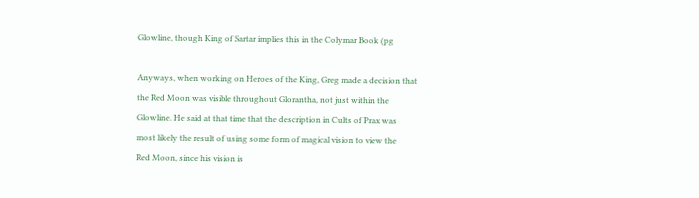Glowline, though King of Sartar implies this in the Colymar Book (pg

Anyways, when working on Heroes of the King, Greg made a decision that
the Red Moon was visible throughout Glorantha, not just within the
Glowline. He said at that time that the description in Cults of Prax was
most likely the result of using some form of magical vision to view the
Red Moon, since his vision is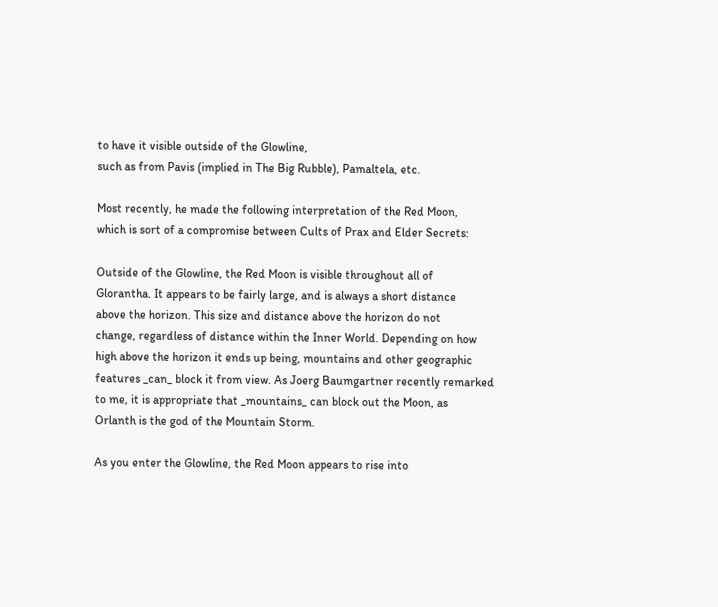to have it visible outside of the Glowline,
such as from Pavis (implied in The Big Rubble), Pamaltela, etc.

Most recently, he made the following interpretation of the Red Moon,
which is sort of a compromise between Cults of Prax and Elder Secrets:

Outside of the Glowline, the Red Moon is visible throughout all of
Glorantha. It appears to be fairly large, and is always a short distance
above the horizon. This size and distance above the horizon do not
change, regardless of distance within the Inner World. Depending on how
high above the horizon it ends up being, mountains and other geographic
features _can_ block it from view. As Joerg Baumgartner recently remarked
to me, it is appropriate that _mountains_ can block out the Moon, as
Orlanth is the god of the Mountain Storm.

As you enter the Glowline, the Red Moon appears to rise into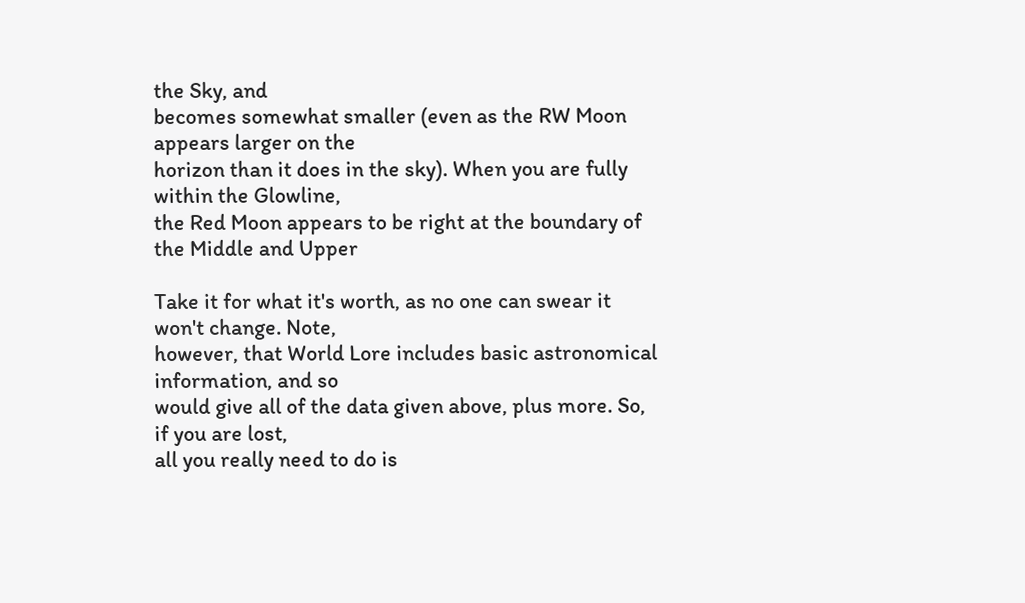the Sky, and
becomes somewhat smaller (even as the RW Moon appears larger on the
horizon than it does in the sky). When you are fully within the Glowline,
the Red Moon appears to be right at the boundary of the Middle and Upper

Take it for what it's worth, as no one can swear it won't change. Note,
however, that World Lore includes basic astronomical information, and so
would give all of the data given above, plus more. So, if you are lost,
all you really need to do is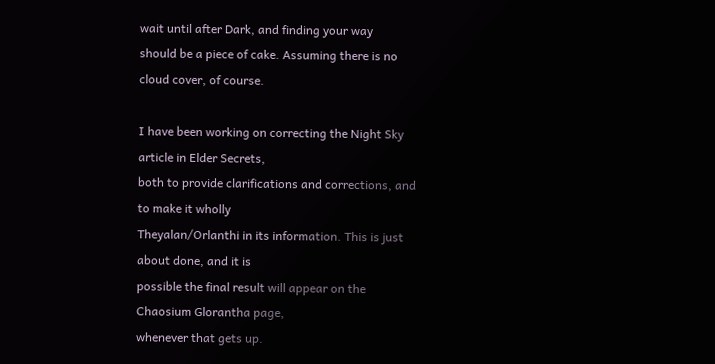wait until after Dark, and finding your way
should be a piece of cake. Assuming there is no cloud cover, of course.

I have been working on correcting the Night Sky article in Elder Secrets,
both to provide clarifications and corrections, and to make it wholly
Theyalan/Orlanthi in its information. This is just about done, and it is
possible the final result will appear on the Chaosium Glorantha page,
whenever that gets up.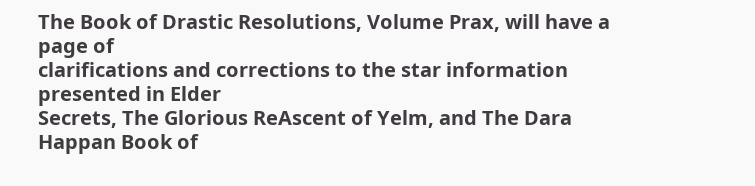The Book of Drastic Resolutions, Volume Prax, will have a page of
clarifications and corrections to the star information presented in Elder
Secrets, The Glorious ReAscent of Yelm, and The Dara Happan Book of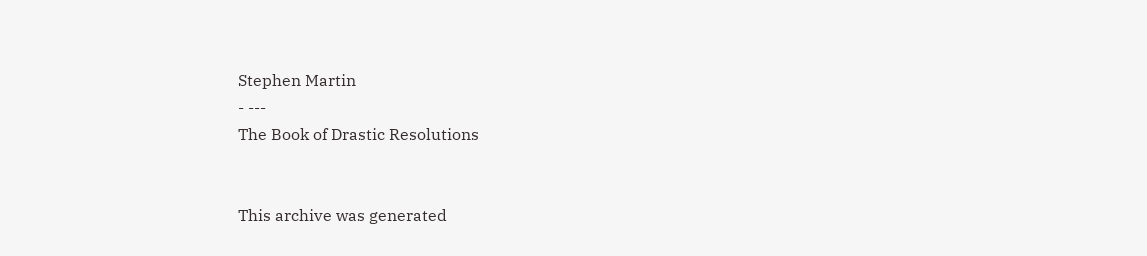Stephen Martin
- ---
The Book of Drastic Resolutions


This archive was generated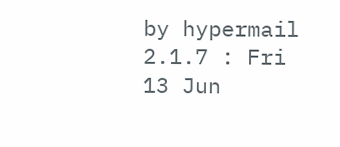by hypermail 2.1.7 : Fri 13 Jun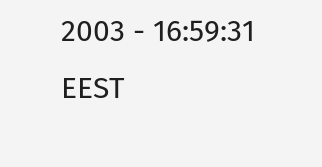2003 - 16:59:31 EEST